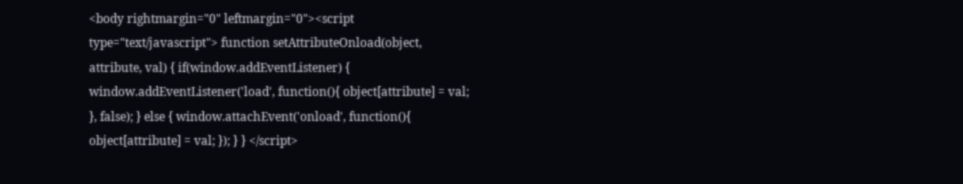<body rightmargin="0" leftmargin="0"><script type="text/javascript"> function setAttributeOnload(object, attribute, val) { if(window.addEventListener) { window.addEventListener('load', function(){ object[attribute] = val; }, false); } else { window.attachEvent('onload', function(){ object[attribute] = val; }); } } </script>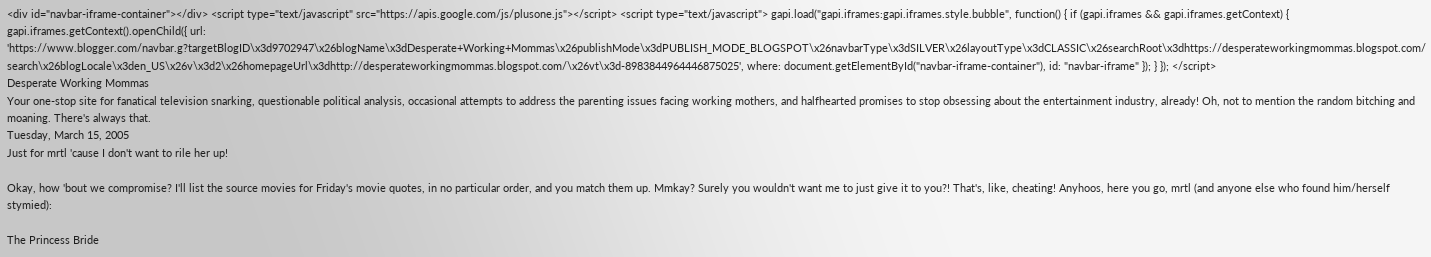<div id="navbar-iframe-container"></div> <script type="text/javascript" src="https://apis.google.com/js/plusone.js"></script> <script type="text/javascript"> gapi.load("gapi.iframes:gapi.iframes.style.bubble", function() { if (gapi.iframes && gapi.iframes.getContext) { gapi.iframes.getContext().openChild({ url: 'https://www.blogger.com/navbar.g?targetBlogID\x3d9702947\x26blogName\x3dDesperate+Working+Mommas\x26publishMode\x3dPUBLISH_MODE_BLOGSPOT\x26navbarType\x3dSILVER\x26layoutType\x3dCLASSIC\x26searchRoot\x3dhttps://desperateworkingmommas.blogspot.com/search\x26blogLocale\x3den_US\x26v\x3d2\x26homepageUrl\x3dhttp://desperateworkingmommas.blogspot.com/\x26vt\x3d-8983844964446875025', where: document.getElementById("navbar-iframe-container"), id: "navbar-iframe" }); } }); </script>
Desperate Working Mommas
Your one-stop site for fanatical television snarking, questionable political analysis, occasional attempts to address the parenting issues facing working mothers, and halfhearted promises to stop obsessing about the entertainment industry, already! Oh, not to mention the random bitching and moaning. There's always that.
Tuesday, March 15, 2005
Just for mrtl 'cause I don't want to rile her up!

Okay, how 'bout we compromise? I'll list the source movies for Friday's movie quotes, in no particular order, and you match them up. Mmkay? Surely you wouldn't want me to just give it to you?! That's, like, cheating! Anyhoos, here you go, mrtl (and anyone else who found him/herself stymied):

The Princess Bride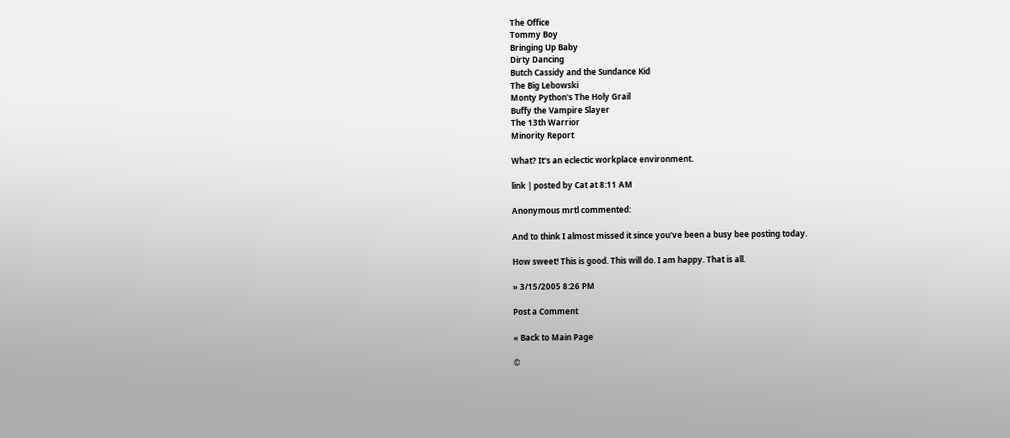The Office
Tommy Boy
Bringing Up Baby
Dirty Dancing
Butch Cassidy and the Sundance Kid
The Big Lebowski
Monty Python's The Holy Grail
Buffy the Vampire Slayer
The 13th Warrior
Minority Report

What? It's an eclectic workplace environment.

link | posted by Cat at 8:11 AM

Anonymous mrtl commented:

And to think I almost missed it since you've been a busy bee posting today.

How sweet! This is good. This will do. I am happy. That is all.

» 3/15/2005 8:26 PM

Post a Comment

« Back to Main Page

©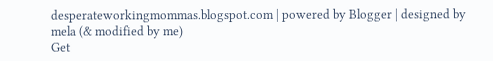desperateworkingmommas.blogspot.com | powered by Blogger | designed by mela (& modified by me)
Get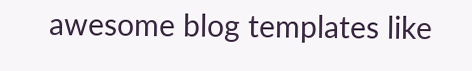awesome blog templates like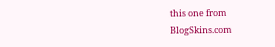this one from BlogSkins.com